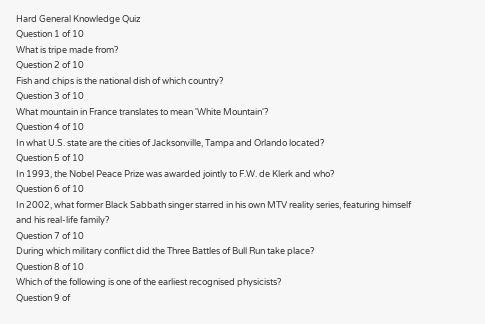Hard General Knowledge Quiz
Question 1 of 10
What is tripe made from?
Question 2 of 10
Fish and chips is the national dish of which country?
Question 3 of 10
What mountain in France translates to mean 'White Mountain'?
Question 4 of 10
In what U.S. state are the cities of Jacksonville, Tampa and Orlando located?
Question 5 of 10
In 1993, the Nobel Peace Prize was awarded jointly to F.W. de Klerk and who?
Question 6 of 10
In 2002, what former Black Sabbath singer starred in his own MTV reality series, featuring himself and his real-life family?
Question 7 of 10
During which military conflict did the Three Battles of Bull Run take place?
Question 8 of 10
Which of the following is one of the earliest recognised physicists?
Question 9 of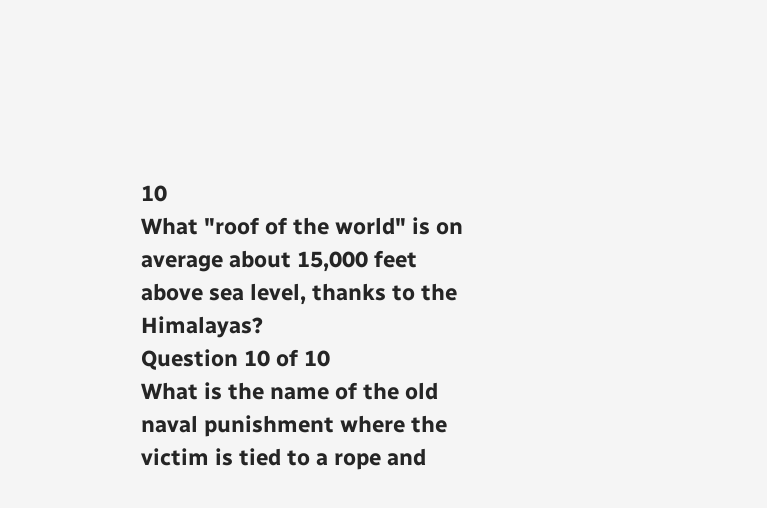10
What "roof of the world" is on average about 15,000 feet above sea level, thanks to the Himalayas?
Question 10 of 10
What is the name of the old naval punishment where the victim is tied to a rope and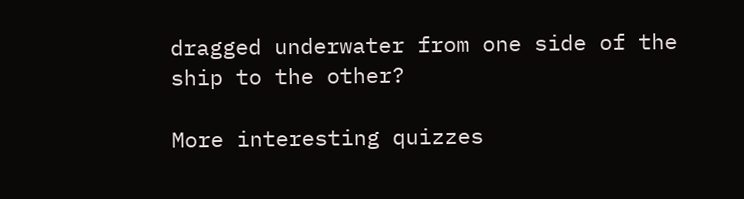dragged underwater from one side of the ship to the other?

More interesting quizzes